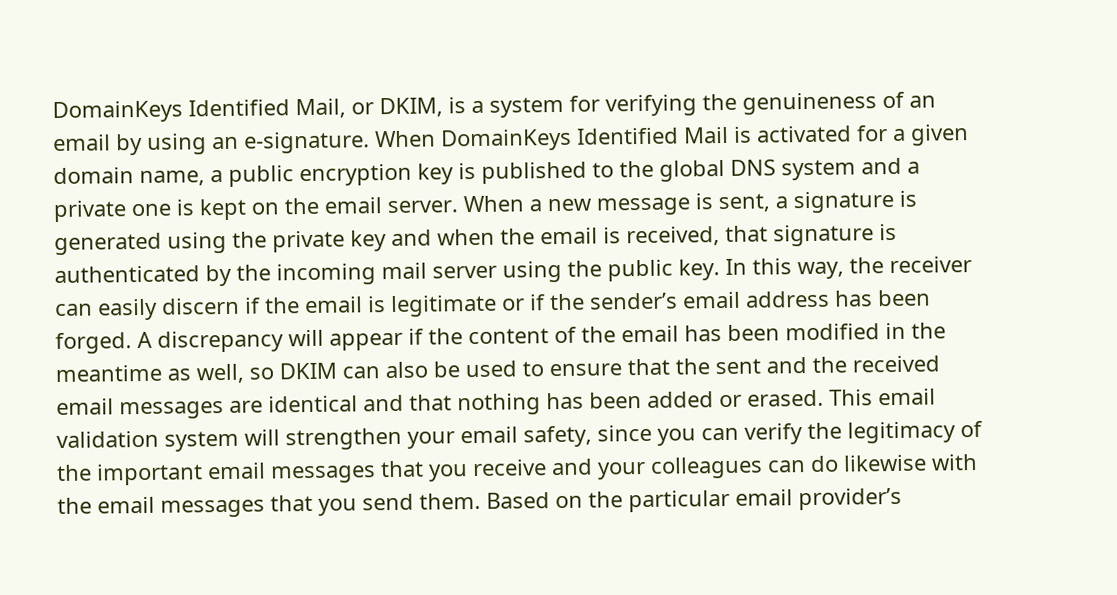DomainKeys Identified Mail, or DKIM, is a system for verifying the genuineness of an email by using an e-signature. When DomainKeys Identified Mail is activated for a given domain name, a public encryption key is published to the global DNS system and a private one is kept on the email server. When a new message is sent, a signature is generated using the private key and when the email is received, that signature is authenticated by the incoming mail server using the public key. In this way, the receiver can easily discern if the email is legitimate or if the sender’s email address has been forged. A discrepancy will appear if the content of the email has been modified in the meantime as well, so DKIM can also be used to ensure that the sent and the received email messages are identical and that nothing has been added or erased. This email validation system will strengthen your email safety, since you can verify the legitimacy of the important email messages that you receive and your colleagues can do likewise with the email messages that you send them. Based on the particular email provider’s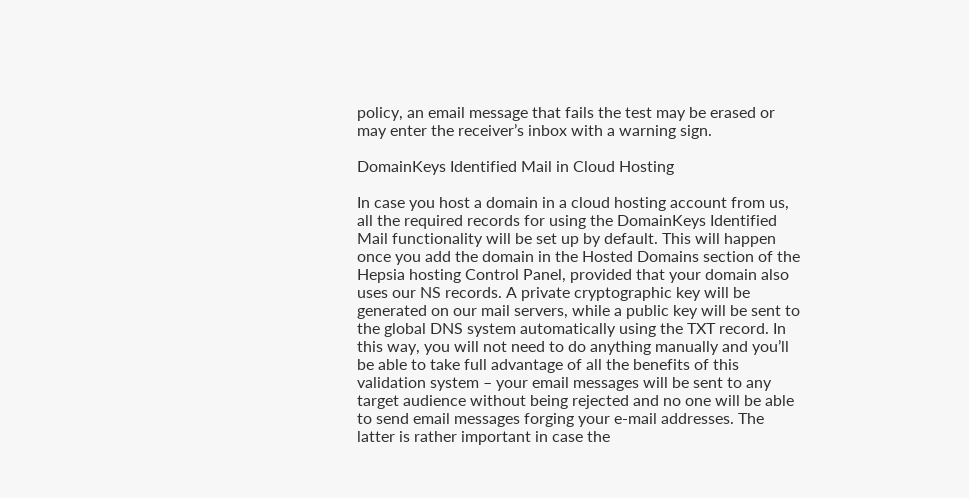policy, an email message that fails the test may be erased or may enter the receiver’s inbox with a warning sign.

DomainKeys Identified Mail in Cloud Hosting

In case you host a domain in a cloud hosting account from us, all the required records for using the DomainKeys Identified Mail functionality will be set up by default. This will happen once you add the domain in the Hosted Domains section of the Hepsia hosting Control Panel, provided that your domain also uses our NS records. A private cryptographic key will be generated on our mail servers, while a public key will be sent to the global DNS system automatically using the TXT record. In this way, you will not need to do anything manually and you’ll be able to take full advantage of all the benefits of this validation system – your email messages will be sent to any target audience without being rejected and no one will be able to send email messages forging your e-mail addresses. The latter is rather important in case the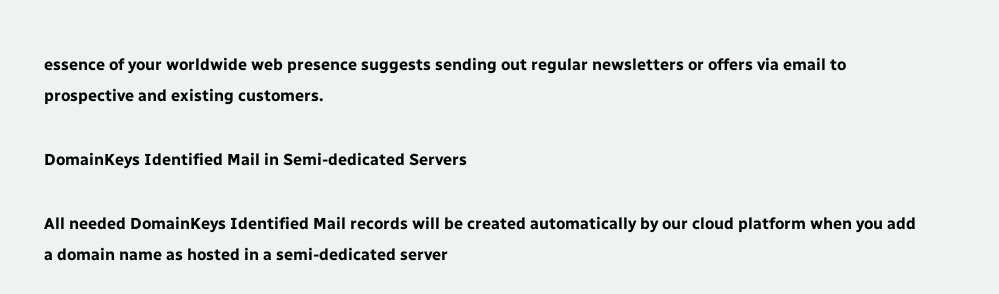essence of your worldwide web presence suggests sending out regular newsletters or offers via email to prospective and existing customers.

DomainKeys Identified Mail in Semi-dedicated Servers

All needed DomainKeys Identified Mail records will be created automatically by our cloud platform when you add a domain name as hosted in a semi-dedicated server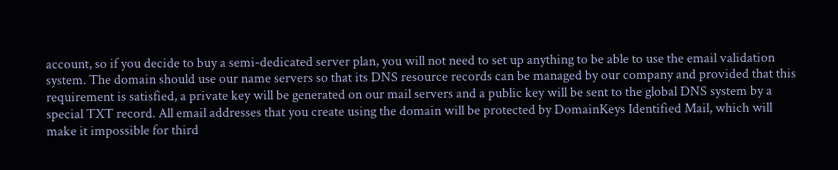account, so if you decide to buy a semi-dedicated server plan, you will not need to set up anything to be able to use the email validation system. The domain should use our name servers so that its DNS resource records can be managed by our company and provided that this requirement is satisfied, a private key will be generated on our mail servers and a public key will be sent to the global DNS system by a special TXT record. All email addresses that you create using the domain will be protected by DomainKeys Identified Mail, which will make it impossible for third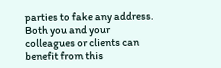parties to fake any address. Both you and your colleagues or clients can benefit from this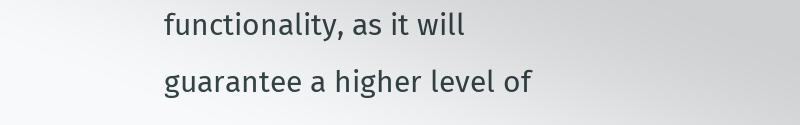functionality, as it will guarantee a higher level of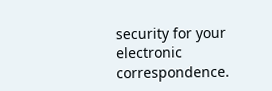security for your electronic correspondence.